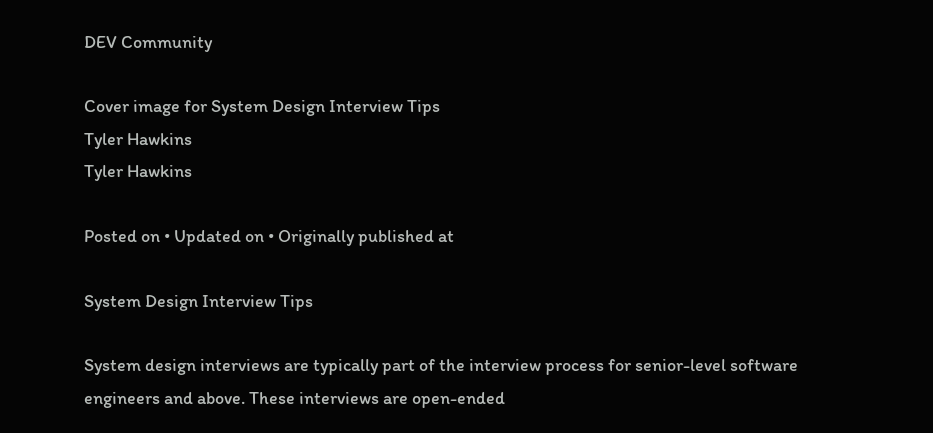DEV Community

Cover image for System Design Interview Tips
Tyler Hawkins
Tyler Hawkins

Posted on • Updated on • Originally published at

System Design Interview Tips

System design interviews are typically part of the interview process for senior-level software engineers and above. These interviews are open-ended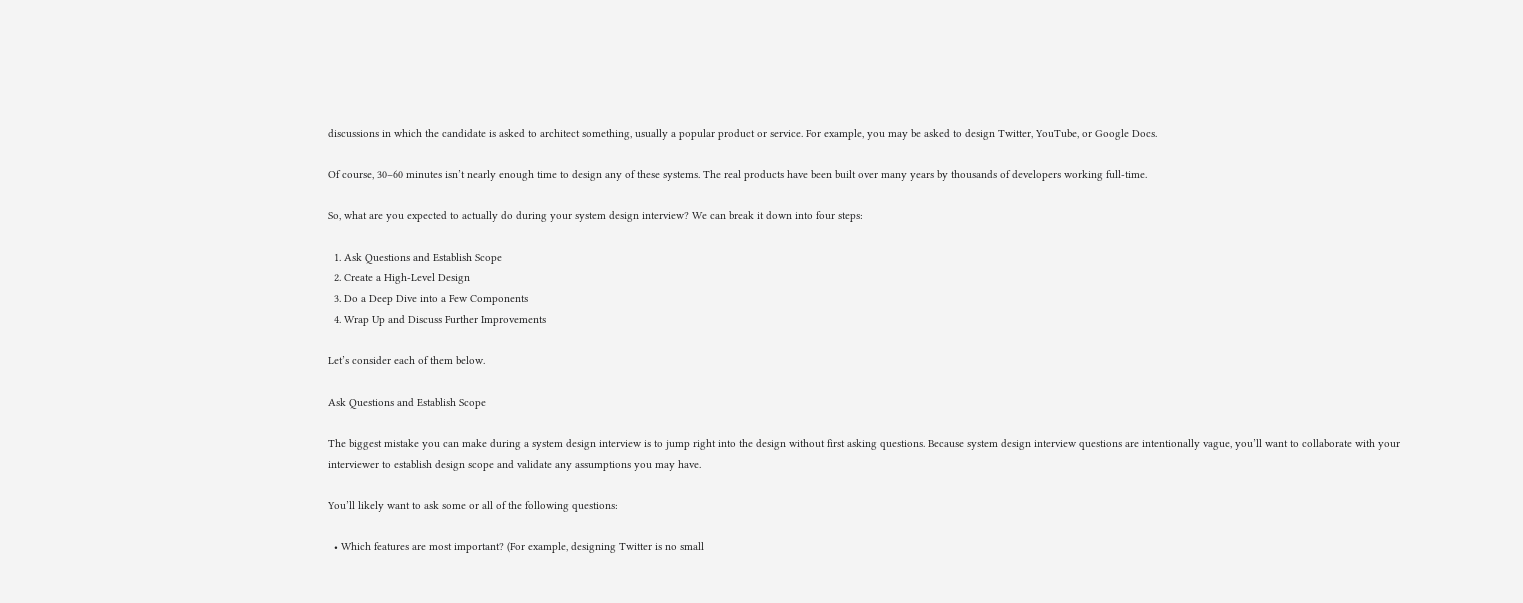discussions in which the candidate is asked to architect something, usually a popular product or service. For example, you may be asked to design Twitter, YouTube, or Google Docs.

Of course, 30–60 minutes isn’t nearly enough time to design any of these systems. The real products have been built over many years by thousands of developers working full-time.

So, what are you expected to actually do during your system design interview? We can break it down into four steps:

  1. Ask Questions and Establish Scope
  2. Create a High-Level Design
  3. Do a Deep Dive into a Few Components
  4. Wrap Up and Discuss Further Improvements

Let’s consider each of them below.

Ask Questions and Establish Scope

The biggest mistake you can make during a system design interview is to jump right into the design without first asking questions. Because system design interview questions are intentionally vague, you’ll want to collaborate with your interviewer to establish design scope and validate any assumptions you may have.

You’ll likely want to ask some or all of the following questions:

  • Which features are most important? (For example, designing Twitter is no small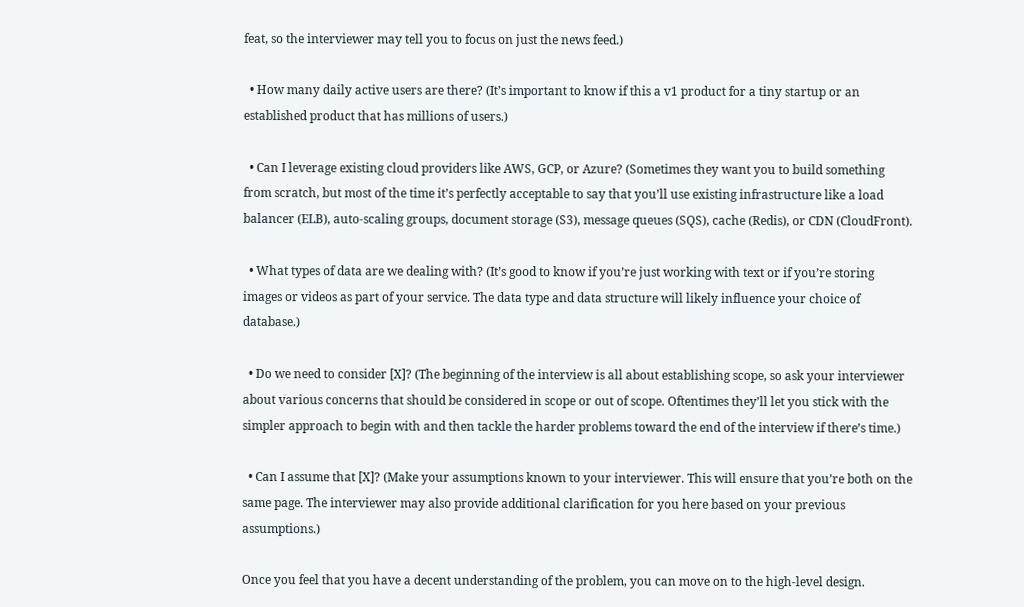feat, so the interviewer may tell you to focus on just the news feed.)

  • How many daily active users are there? (It’s important to know if this a v1 product for a tiny startup or an established product that has millions of users.)

  • Can I leverage existing cloud providers like AWS, GCP, or Azure? (Sometimes they want you to build something from scratch, but most of the time it’s perfectly acceptable to say that you’ll use existing infrastructure like a load balancer (ELB), auto-scaling groups, document storage (S3), message queues (SQS), cache (Redis), or CDN (CloudFront).

  • What types of data are we dealing with? (It’s good to know if you’re just working with text or if you’re storing images or videos as part of your service. The data type and data structure will likely influence your choice of database.)

  • Do we need to consider [X]? (The beginning of the interview is all about establishing scope, so ask your interviewer about various concerns that should be considered in scope or out of scope. Oftentimes they’ll let you stick with the simpler approach to begin with and then tackle the harder problems toward the end of the interview if there’s time.)

  • Can I assume that [X]? (Make your assumptions known to your interviewer. This will ensure that you’re both on the same page. The interviewer may also provide additional clarification for you here based on your previous assumptions.)

Once you feel that you have a decent understanding of the problem, you can move on to the high-level design.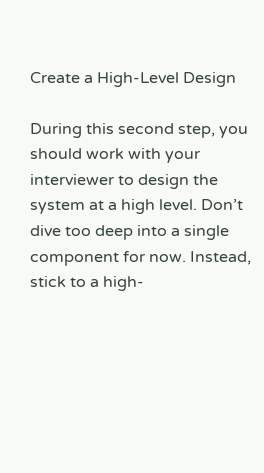Create a High-Level Design

During this second step, you should work with your interviewer to design the system at a high level. Don’t dive too deep into a single component for now. Instead, stick to a high-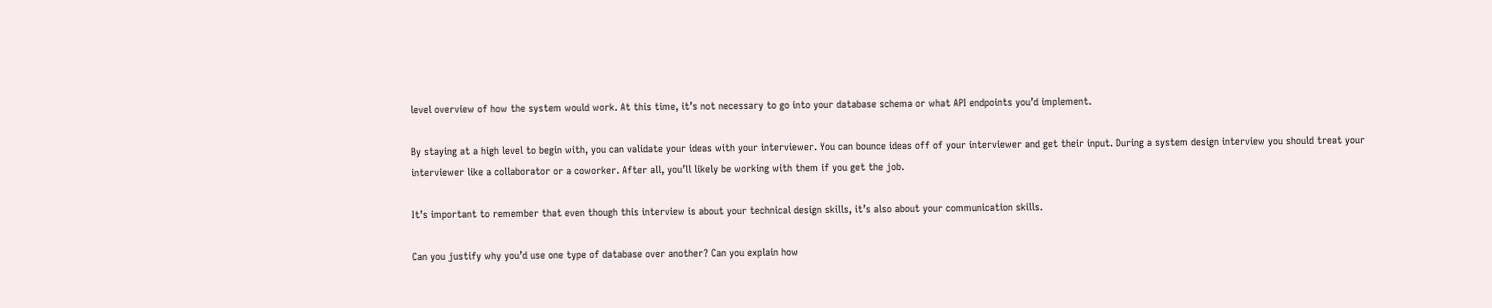level overview of how the system would work. At this time, it’s not necessary to go into your database schema or what API endpoints you’d implement.

By staying at a high level to begin with, you can validate your ideas with your interviewer. You can bounce ideas off of your interviewer and get their input. During a system design interview you should treat your interviewer like a collaborator or a coworker. After all, you’ll likely be working with them if you get the job.

It’s important to remember that even though this interview is about your technical design skills, it’s also about your communication skills.

Can you justify why you’d use one type of database over another? Can you explain how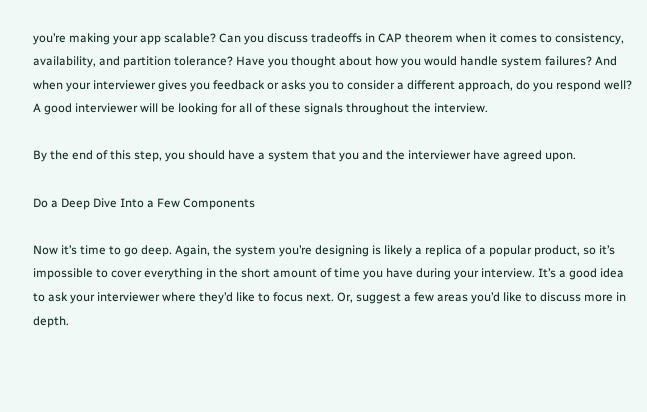you’re making your app scalable? Can you discuss tradeoffs in CAP theorem when it comes to consistency, availability, and partition tolerance? Have you thought about how you would handle system failures? And when your interviewer gives you feedback or asks you to consider a different approach, do you respond well? A good interviewer will be looking for all of these signals throughout the interview.

By the end of this step, you should have a system that you and the interviewer have agreed upon.

Do a Deep Dive Into a Few Components

Now it’s time to go deep. Again, the system you’re designing is likely a replica of a popular product, so it’s impossible to cover everything in the short amount of time you have during your interview. It’s a good idea to ask your interviewer where they’d like to focus next. Or, suggest a few areas you’d like to discuss more in depth.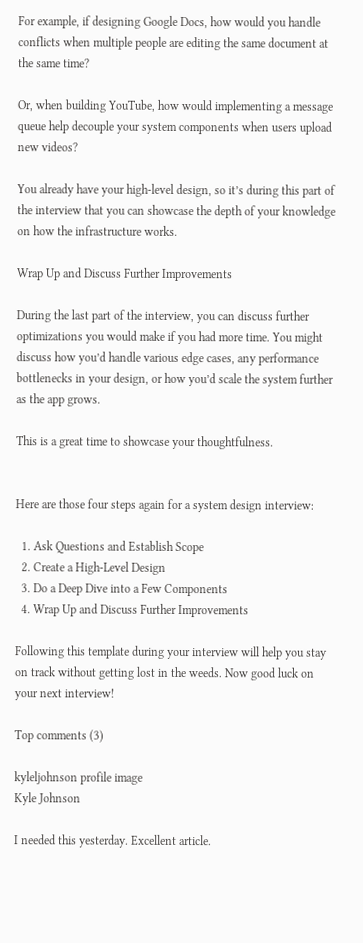For example, if designing Google Docs, how would you handle conflicts when multiple people are editing the same document at the same time?

Or, when building YouTube, how would implementing a message queue help decouple your system components when users upload new videos?

You already have your high-level design, so it’s during this part of the interview that you can showcase the depth of your knowledge on how the infrastructure works.

Wrap Up and Discuss Further Improvements

During the last part of the interview, you can discuss further optimizations you would make if you had more time. You might discuss how you’d handle various edge cases, any performance bottlenecks in your design, or how you’d scale the system further as the app grows.

This is a great time to showcase your thoughtfulness.


Here are those four steps again for a system design interview:

  1. Ask Questions and Establish Scope
  2. Create a High-Level Design
  3. Do a Deep Dive into a Few Components
  4. Wrap Up and Discuss Further Improvements

Following this template during your interview will help you stay on track without getting lost in the weeds. Now good luck on your next interview!

Top comments (3)

kyleljohnson profile image
Kyle Johnson

I needed this yesterday. Excellent article.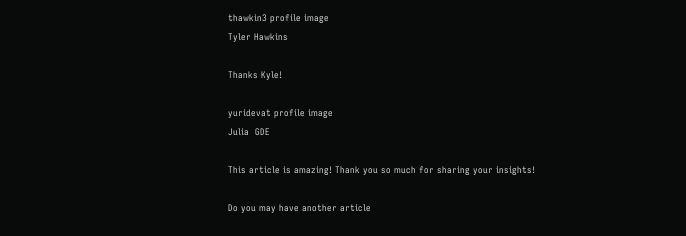thawkin3 profile image
Tyler Hawkins

Thanks Kyle!

yuridevat profile image
Julia  GDE

This article is amazing! Thank you so much for sharing your insights!

Do you may have another article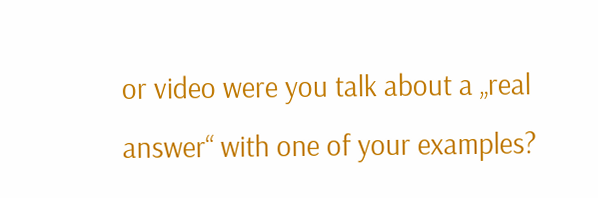or video were you talk about a „real answer“ with one of your examples?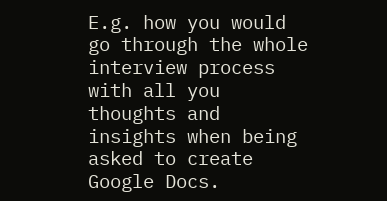E.g. how you would go through the whole interview process with all you thoughts and insights when being asked to create Google Docs.